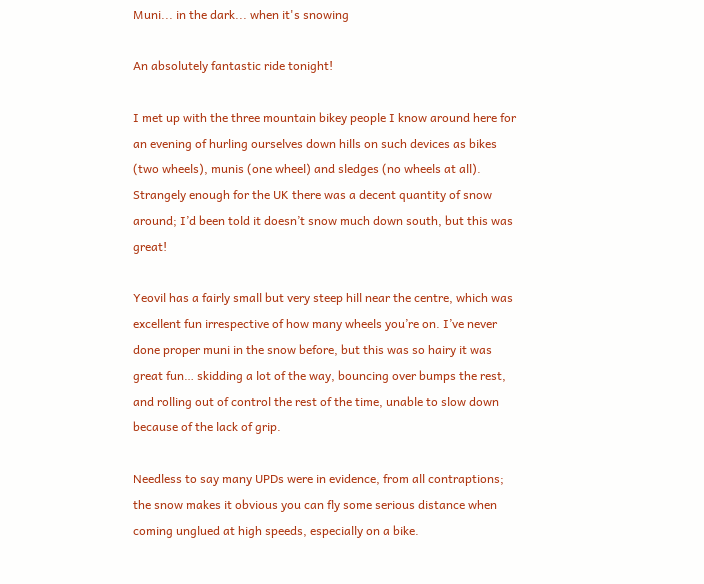Muni... in the dark... when it's snowing

An absolutely fantastic ride tonight!

I met up with the three mountain bikey people I know around here for an evening of hurling ourselves down hills on such devices as bikes (two wheels), munis (one wheel) and sledges (no wheels at all). Strangely enough for the UK there was a decent quantity of snow around; I’d been told it doesn’t snow much down south, but this was great!

Yeovil has a fairly small but very steep hill near the centre, which was excellent fun irrespective of how many wheels you’re on. I’ve never done proper muni in the snow before, but this was so hairy it was great fun… skidding a lot of the way, bouncing over bumps the rest, and rolling out of control the rest of the time, unable to slow down because of the lack of grip.

Needless to say many UPDs were in evidence, from all contraptions; the snow makes it obvious you can fly some serious distance when coming unglued at high speeds, especially on a bike.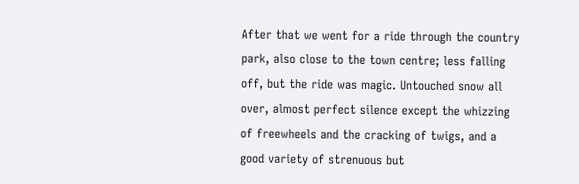After that we went for a ride through the country park, also close to the town centre; less falling off, but the ride was magic. Untouched snow all over, almost perfect silence except the whizzing of freewheels and the cracking of twigs, and a good variety of strenuous but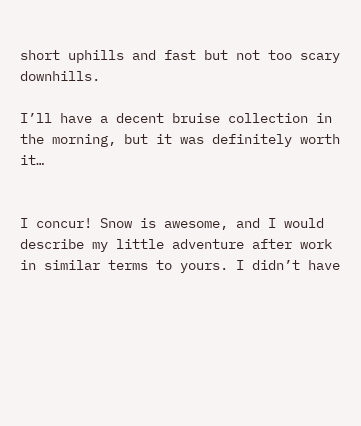short uphills and fast but not too scary downhills.

I’ll have a decent bruise collection in the morning, but it was definitely worth it…


I concur! Snow is awesome, and I would describe my little adventure after work in similar terms to yours. I didn’t have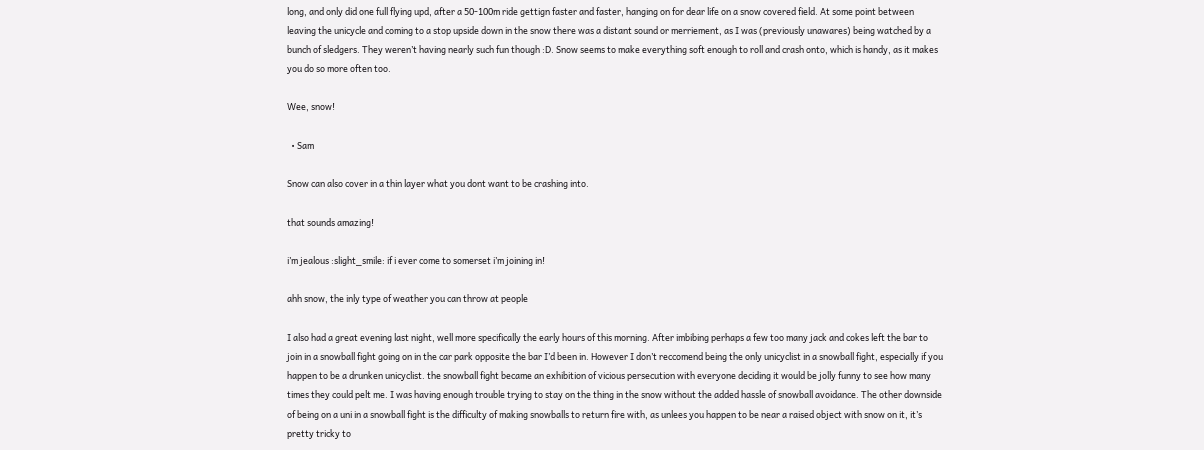long, and only did one full flying upd, after a 50-100m ride gettign faster and faster, hanging on for dear life on a snow covered field. At some point between leaving the unicycle and coming to a stop upside down in the snow there was a distant sound or merriement, as I was (previously unawares) being watched by a bunch of sledgers. They weren’t having nearly such fun though :D. Snow seems to make everything soft enough to roll and crash onto, which is handy, as it makes you do so more often too.

Wee, snow!

  • Sam

Snow can also cover in a thin layer what you dont want to be crashing into.

that sounds amazing!

i’m jealous :slight_smile: if i ever come to somerset i’m joining in!

ahh snow, the inly type of weather you can throw at people

I also had a great evening last night, well more specifically the early hours of this morning. After imbibing perhaps a few too many jack and cokes left the bar to join in a snowball fight going on in the car park opposite the bar I’d been in. However I don’t reccomend being the only unicyclist in a snowball fight, especially if you happen to be a drunken unicyclist. the snowball fight became an exhibition of vicious persecution with everyone deciding it would be jolly funny to see how many times they could pelt me. I was having enough trouble trying to stay on the thing in the snow without the added hassle of snowball avoidance. The other downside of being on a uni in a snowball fight is the difficulty of making snowballs to return fire with, as unlees you happen to be near a raised object with snow on it, it’s pretty tricky to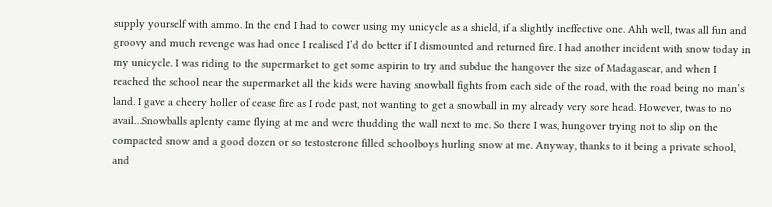supply yourself with ammo. In the end I had to cower using my unicycle as a shield, if a slightly ineffective one. Ahh well, twas all fun and groovy and much revenge was had once I realised I’d do better if I dismounted and returned fire. I had another incident with snow today in my unicycle. I was riding to the supermarket to get some aspirin to try and subdue the hangover the size of Madagascar, and when I reached the school near the supermarket all the kids were having snowball fights from each side of the road, with the road being no man’s land. I gave a cheery holler of cease fire as I rode past, not wanting to get a snowball in my already very sore head. However, twas to no avail…Snowballs aplenty came flying at me and were thudding the wall next to me. So there I was, hungover trying not to slip on the compacted snow and a good dozen or so testosterone filled schoolboys hurling snow at me. Anyway, thanks to it being a private school, and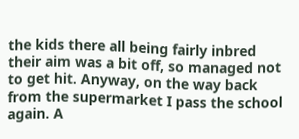the kids there all being fairly inbred their aim was a bit off, so managed not to get hit. Anyway, on the way back from the supermarket I pass the school again. A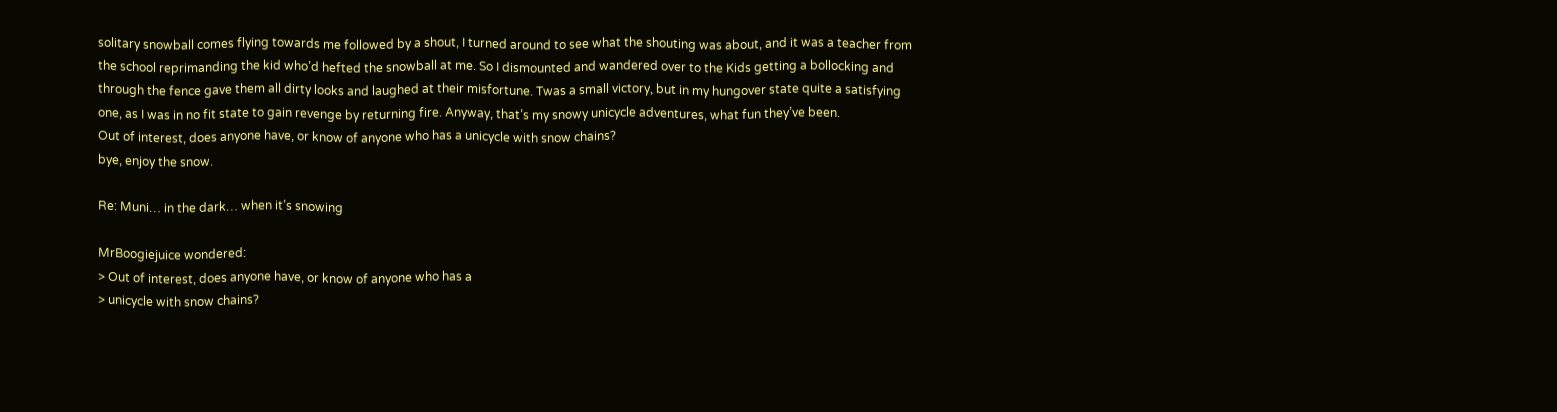solitary snowball comes flying towards me followed by a shout, I turned around to see what the shouting was about, and it was a teacher from the school reprimanding the kid who’d hefted the snowball at me. So I dismounted and wandered over to the Kids getting a bollocking and through the fence gave them all dirty looks and laughed at their misfortune. Twas a small victory, but in my hungover state quite a satisfying one, as I was in no fit state to gain revenge by returning fire. Anyway, that’s my snowy unicycle adventures, what fun they’ve been.
Out of interest, does anyone have, or know of anyone who has a unicycle with snow chains?
bye, enjoy the snow.

Re: Muni… in the dark… when it’s snowing

MrBoogiejuice wondered:
> Out of interest, does anyone have, or know of anyone who has a
> unicycle with snow chains?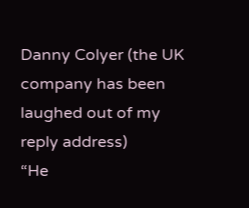Danny Colyer (the UK company has been laughed out of my reply address)
“He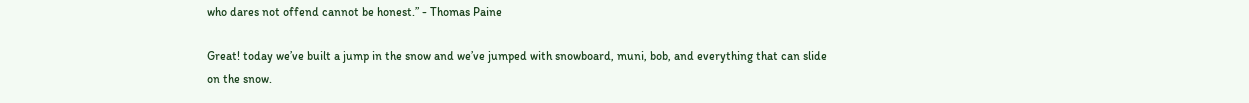who dares not offend cannot be honest.” - Thomas Paine

Great! today we’ve built a jump in the snow and we’ve jumped with snowboard, muni, bob, and everything that can slide on the snow.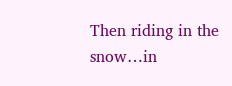Then riding in the snow…in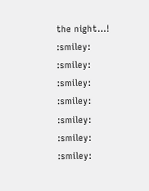the night…!
:smiley: :smiley: :smiley: :smiley: :smiley: :smiley: :smiley: